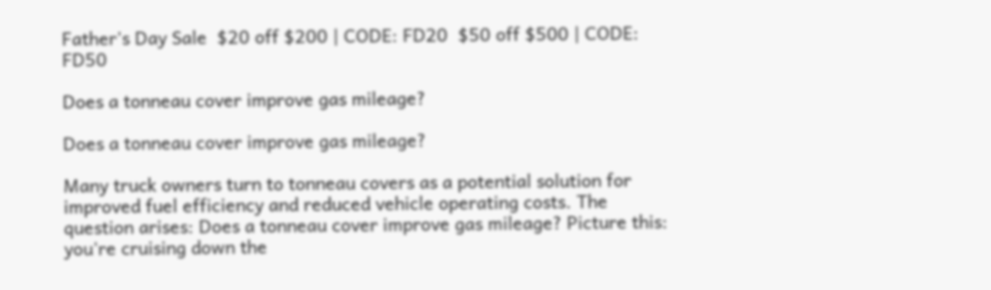Father's Day Sale  $20 off $200 | CODE: FD20  $50 off $500 | CODE: FD50

Does a tonneau cover improve gas mileage?

Does a tonneau cover improve gas mileage?

Many truck owners turn to tonneau covers as a potential solution for improved fuel efficiency and reduced vehicle operating costs. The question arises: Does a tonneau cover improve gas mileage? Picture this: you're cruising down the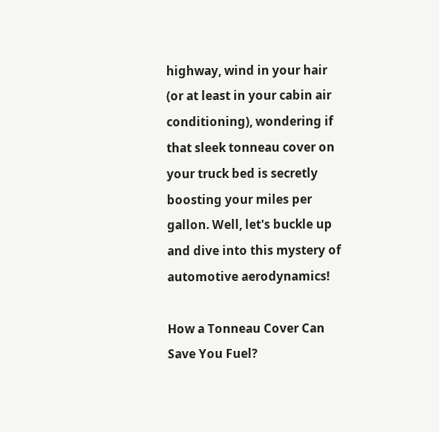highway, wind in your hair (or at least in your cabin air conditioning), wondering if that sleek tonneau cover on your truck bed is secretly boosting your miles per gallon. Well, let's buckle up and dive into this mystery of automotive aerodynamics!

How a Tonneau Cover Can Save You Fuel?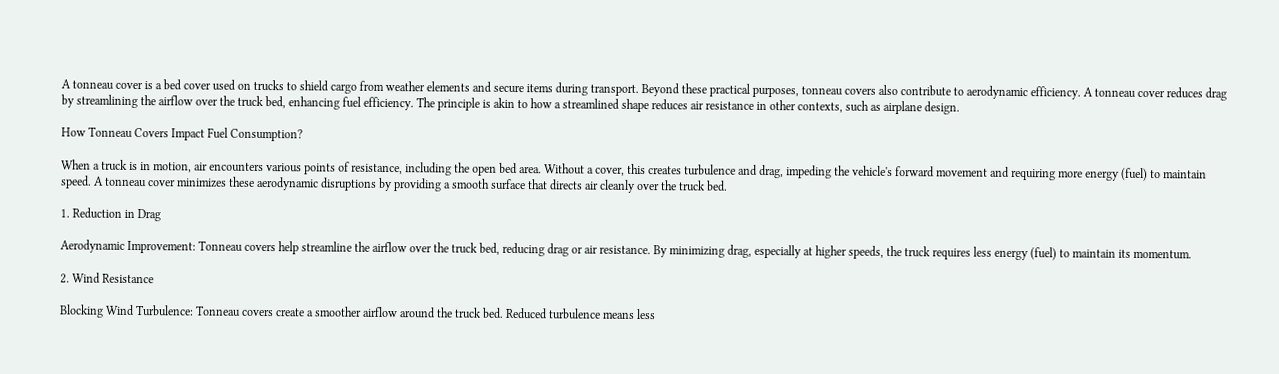A tonneau cover is a bed cover used on trucks to shield cargo from weather elements and secure items during transport. Beyond these practical purposes, tonneau covers also contribute to aerodynamic efficiency. A tonneau cover reduces drag by streamlining the airflow over the truck bed, enhancing fuel efficiency. The principle is akin to how a streamlined shape reduces air resistance in other contexts, such as airplane design.

How Tonneau Covers Impact Fuel Consumption?

When a truck is in motion, air encounters various points of resistance, including the open bed area. Without a cover, this creates turbulence and drag, impeding the vehicle's forward movement and requiring more energy (fuel) to maintain speed. A tonneau cover minimizes these aerodynamic disruptions by providing a smooth surface that directs air cleanly over the truck bed.

1. Reduction in Drag

Aerodynamic Improvement: Tonneau covers help streamline the airflow over the truck bed, reducing drag or air resistance. By minimizing drag, especially at higher speeds, the truck requires less energy (fuel) to maintain its momentum.

2. Wind Resistance

Blocking Wind Turbulence: Tonneau covers create a smoother airflow around the truck bed. Reduced turbulence means less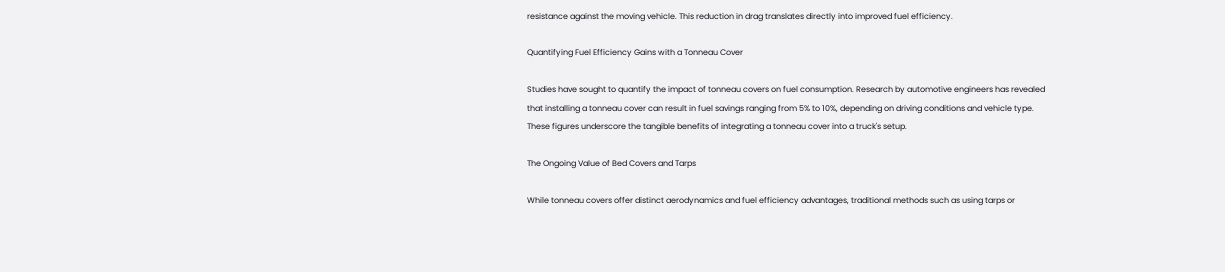resistance against the moving vehicle. This reduction in drag translates directly into improved fuel efficiency.

Quantifying Fuel Efficiency Gains with a Tonneau Cover

Studies have sought to quantify the impact of tonneau covers on fuel consumption. Research by automotive engineers has revealed that installing a tonneau cover can result in fuel savings ranging from 5% to 10%, depending on driving conditions and vehicle type. These figures underscore the tangible benefits of integrating a tonneau cover into a truck's setup.

The Ongoing Value of Bed Covers and Tarps

While tonneau covers offer distinct aerodynamics and fuel efficiency advantages, traditional methods such as using tarps or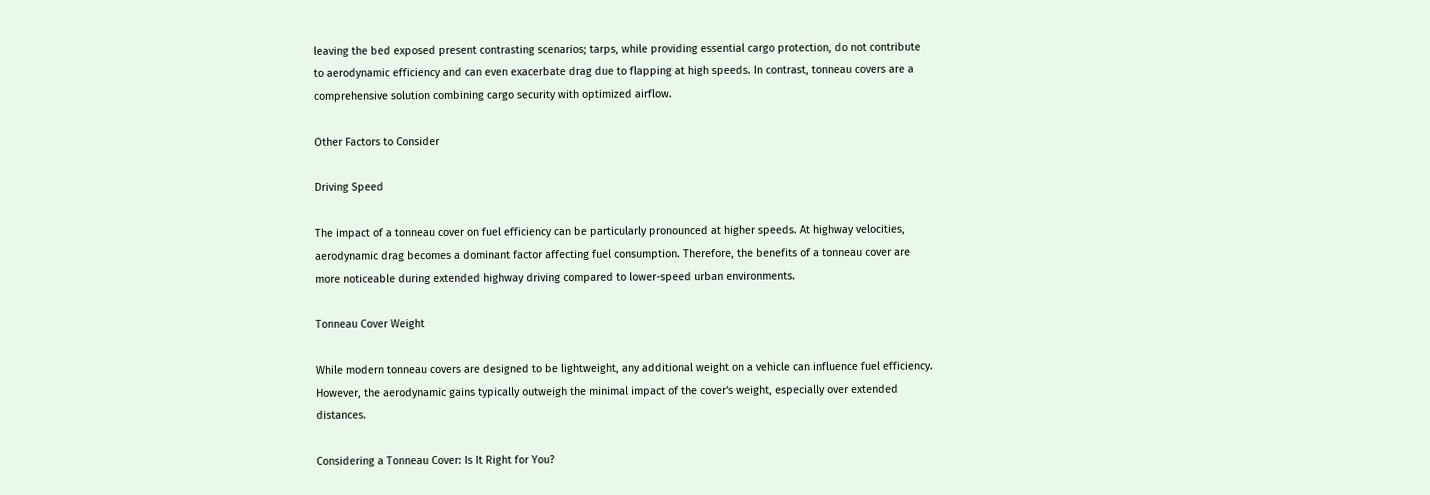leaving the bed exposed present contrasting scenarios; tarps, while providing essential cargo protection, do not contribute to aerodynamic efficiency and can even exacerbate drag due to flapping at high speeds. In contrast, tonneau covers are a comprehensive solution combining cargo security with optimized airflow.

Other Factors to Consider

Driving Speed

The impact of a tonneau cover on fuel efficiency can be particularly pronounced at higher speeds. At highway velocities, aerodynamic drag becomes a dominant factor affecting fuel consumption. Therefore, the benefits of a tonneau cover are more noticeable during extended highway driving compared to lower-speed urban environments.

Tonneau Cover Weight

While modern tonneau covers are designed to be lightweight, any additional weight on a vehicle can influence fuel efficiency. However, the aerodynamic gains typically outweigh the minimal impact of the cover's weight, especially over extended distances.

Considering a Tonneau Cover: Is It Right for You?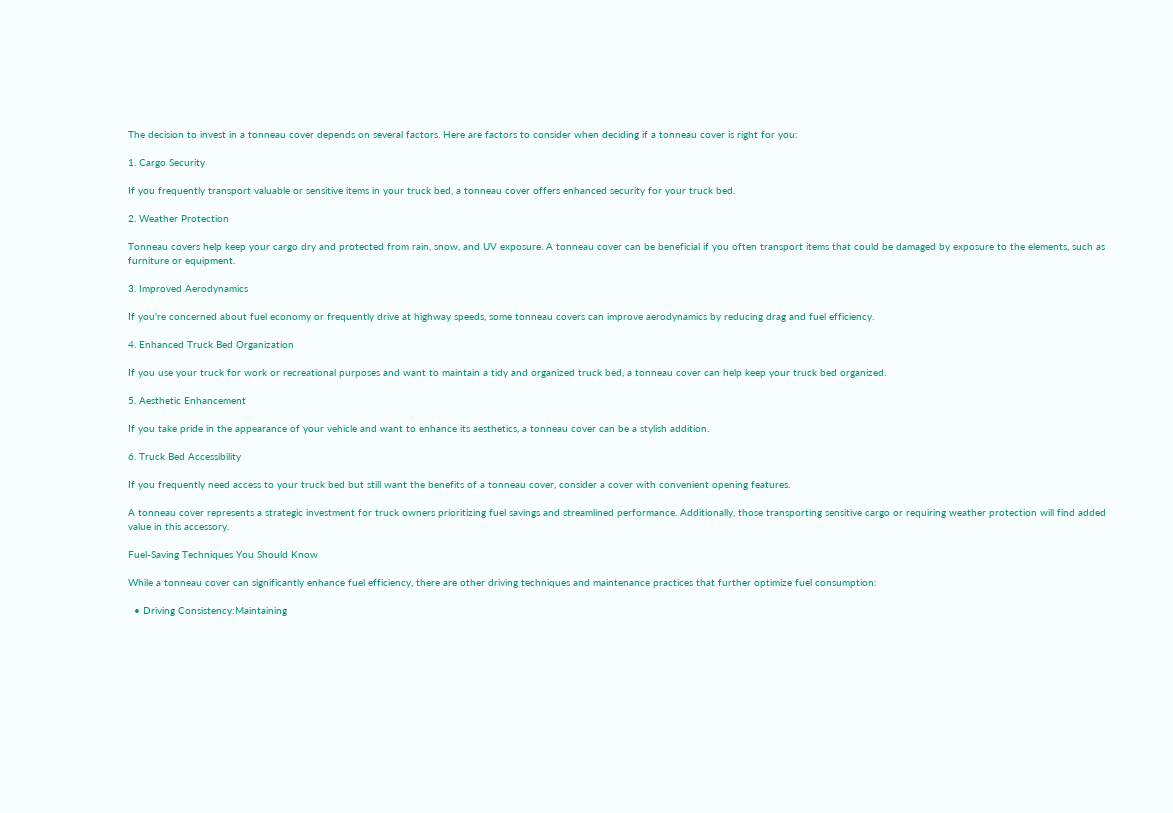The decision to invest in a tonneau cover depends on several factors. Here are factors to consider when deciding if a tonneau cover is right for you:

1. Cargo Security

If you frequently transport valuable or sensitive items in your truck bed, a tonneau cover offers enhanced security for your truck bed.

2. Weather Protection

Tonneau covers help keep your cargo dry and protected from rain, snow, and UV exposure. A tonneau cover can be beneficial if you often transport items that could be damaged by exposure to the elements, such as furniture or equipment.

3. Improved Aerodynamics

If you're concerned about fuel economy or frequently drive at highway speeds, some tonneau covers can improve aerodynamics by reducing drag and fuel efficiency.

4. Enhanced Truck Bed Organization

If you use your truck for work or recreational purposes and want to maintain a tidy and organized truck bed, a tonneau cover can help keep your truck bed organized.

5. Aesthetic Enhancement

If you take pride in the appearance of your vehicle and want to enhance its aesthetics, a tonneau cover can be a stylish addition.

6. Truck Bed Accessibility

If you frequently need access to your truck bed but still want the benefits of a tonneau cover, consider a cover with convenient opening features.

A tonneau cover represents a strategic investment for truck owners prioritizing fuel savings and streamlined performance. Additionally, those transporting sensitive cargo or requiring weather protection will find added value in this accessory.

Fuel-Saving Techniques You Should Know

While a tonneau cover can significantly enhance fuel efficiency, there are other driving techniques and maintenance practices that further optimize fuel consumption:

  • Driving Consistency:Maintaining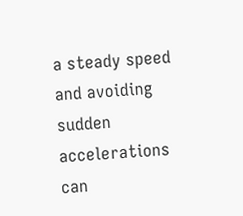a steady speed and avoiding sudden accelerations can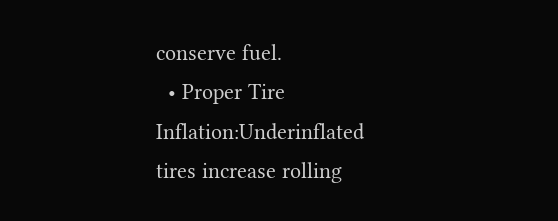conserve fuel.
  • Proper Tire Inflation:Underinflated tires increase rolling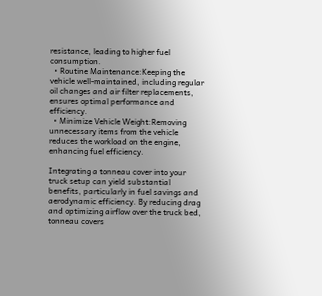resistance, leading to higher fuel consumption.
  • Routine Maintenance:Keeping the vehicle well-maintained, including regular oil changes and air filter replacements, ensures optimal performance and efficiency.
  • Minimize Vehicle Weight:Removing unnecessary items from the vehicle reduces the workload on the engine, enhancing fuel efficiency.

Integrating a tonneau cover into your truck setup can yield substantial benefits, particularly in fuel savings and aerodynamic efficiency. By reducing drag and optimizing airflow over the truck bed, tonneau covers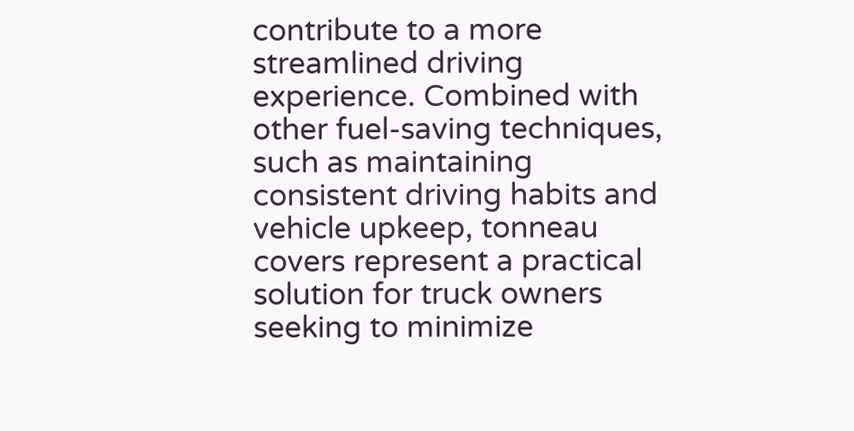contribute to a more streamlined driving experience. Combined with other fuel-saving techniques, such as maintaining consistent driving habits and vehicle upkeep, tonneau covers represent a practical solution for truck owners seeking to minimize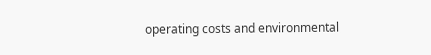operating costs and environmental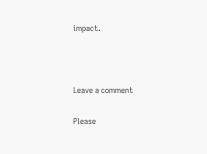impact.



Leave a comment

Please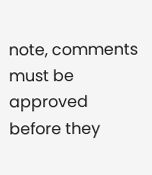note, comments must be approved before they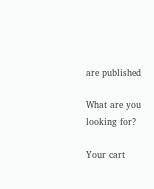are published

What are you looking for?

Your cart